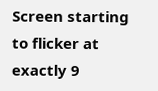Screen starting to flicker at exactly 9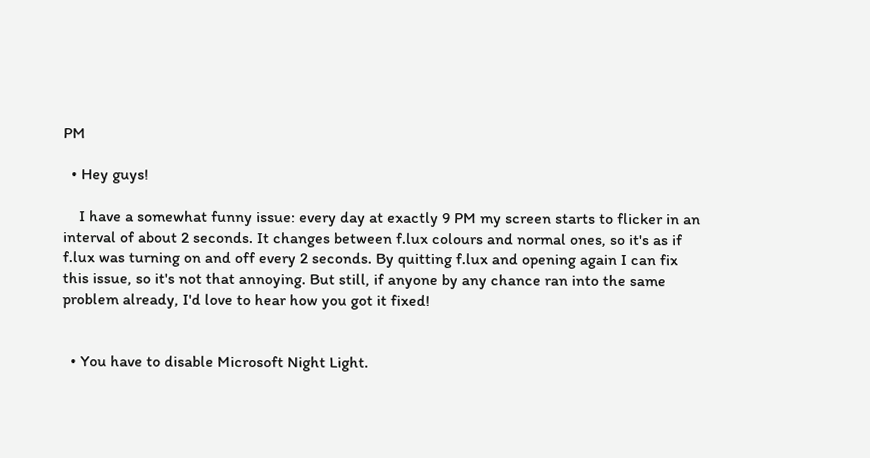PM

  • Hey guys!

    I have a somewhat funny issue: every day at exactly 9 PM my screen starts to flicker in an interval of about 2 seconds. It changes between f.lux colours and normal ones, so it's as if f.lux was turning on and off every 2 seconds. By quitting f.lux and opening again I can fix this issue, so it's not that annoying. But still, if anyone by any chance ran into the same problem already, I'd love to hear how you got it fixed!


  • You have to disable Microsoft Night Light.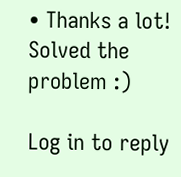• Thanks a lot! Solved the problem :)

Log in to reply